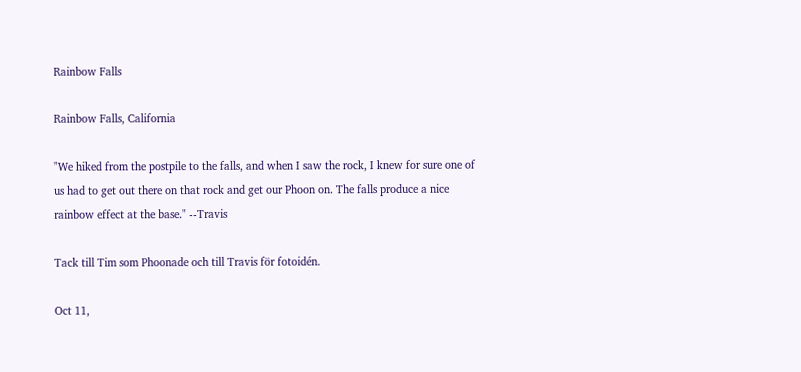Rainbow Falls

Rainbow Falls, California

"We hiked from the postpile to the falls, and when I saw the rock, I knew for sure one of
us had to get out there on that rock and get our Phoon on. The falls produce a nice
rainbow effect at the base." --Travis

Tack till Tim som Phoonade och till Travis för fotoidén.

Oct 11,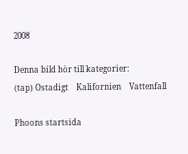2008

Denna bild hör till kategorier:
(tap) Ostadigt    Kalifornien    Vattenfall

Phoons startsida